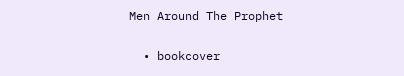Men Around The Prophet

  • bookcover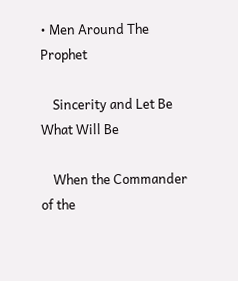• Men Around The Prophet

    Sincerity and Let Be What Will Be

    When the Commander of the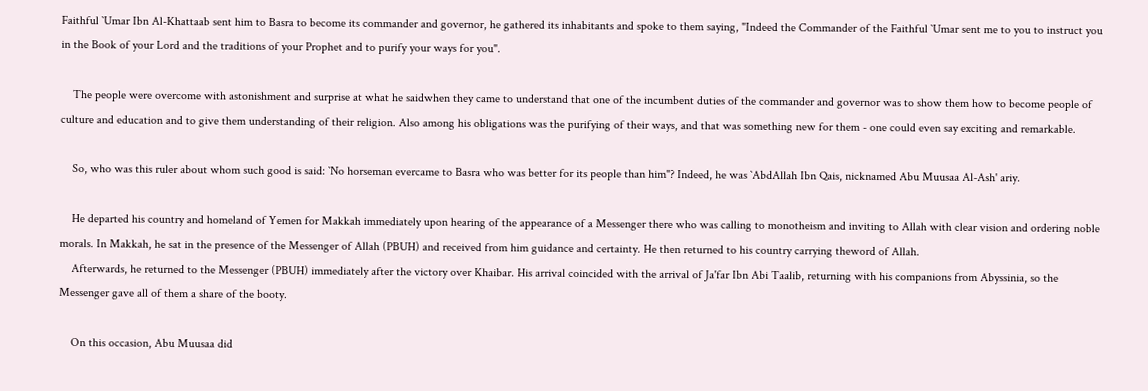Faithful `Umar Ibn Al-Khattaab sent him to Basra to become its commander and governor, he gathered its inhabitants and spoke to them saying, "Indeed the Commander of the Faithful `Umar sent me to you to instruct you in the Book of your Lord and the traditions of your Prophet and to purify your ways for you".

    The people were overcome with astonishment and surprise at what he saidwhen they came to understand that one of the incumbent duties of the commander and governor was to show them how to become people of culture and education and to give them understanding of their religion. Also among his obligations was the purifying of their ways, and that was something new for them - one could even say exciting and remarkable.

    So, who was this ruler about whom such good is said: `No horseman evercame to Basra who was better for its people than him"? Indeed, he was `AbdAllah Ibn Qais, nicknamed Abu Muusaa Al-Ash' ariy.

    He departed his country and homeland of Yemen for Makkah immediately upon hearing of the appearance of a Messenger there who was calling to monotheism and inviting to Allah with clear vision and ordering noble morals. In Makkah, he sat in the presence of the Messenger of Allah (PBUH) and received from him guidance and certainty. He then returned to his country carrying theword of Allah.
    Afterwards, he returned to the Messenger (PBUH) immediately after the victory over Khaibar. His arrival coincided with the arrival of Ja'far Ibn Abi Taalib, returning with his companions from Abyssinia, so the Messenger gave all of them a share of the booty.

    On this occasion, Abu Muusaa did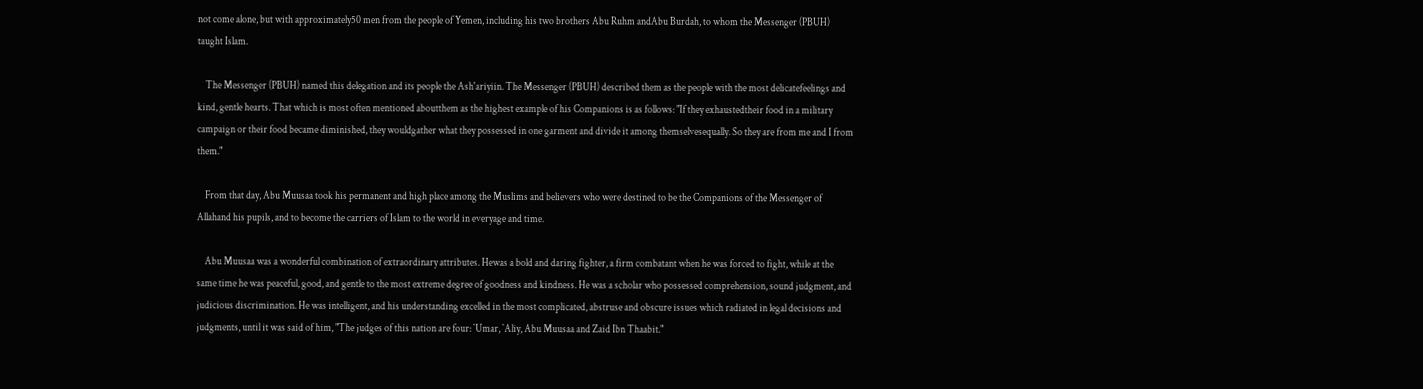not come alone, but with approximately50 men from the people of Yemen, including his two brothers Abu Ruhm andAbu Burdah, to whom the Messenger (PBUH) taught Islam.

    The Messenger (PBUH) named this delegation and its people the Ash'ariyiin. The Messenger (PBUH) described them as the people with the most delicatefeelings and kind, gentle hearts. That which is most often mentioned aboutthem as the highest example of his Companions is as follows: "If they exhaustedtheir food in a military campaign or their food became diminished, they wouldgather what they possessed in one garment and divide it among themselvesequally. So they are from me and I from them."

    From that day, Abu Muusaa took his permanent and high place among the Muslims and believers who were destined to be the Companions of the Messenger of Allahand his pupils, and to become the carriers of Islam to the world in everyage and time.

    Abu Muusaa was a wonderful combination of extraordinary attributes. Hewas a bold and daring fighter, a firm combatant when he was forced to fight, while at the same time he was peaceful, good, and gentle to the most extreme degree of goodness and kindness. He was a scholar who possessed comprehension, sound judgment, and judicious discrimination. He was intelligent, and his understanding excelled in the most complicated, abstruse and obscure issues which radiated in legal decisions and judgments, until it was said of him, "The judges of this nation are four: `Umar, `Aliy, Abu Muusaa and Zaid Ibn Thaabit."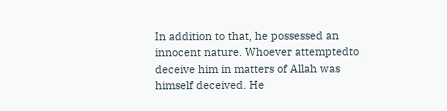In addition to that, he possessed an innocent nature. Whoever attemptedto deceive him in matters of Allah was himself deceived. He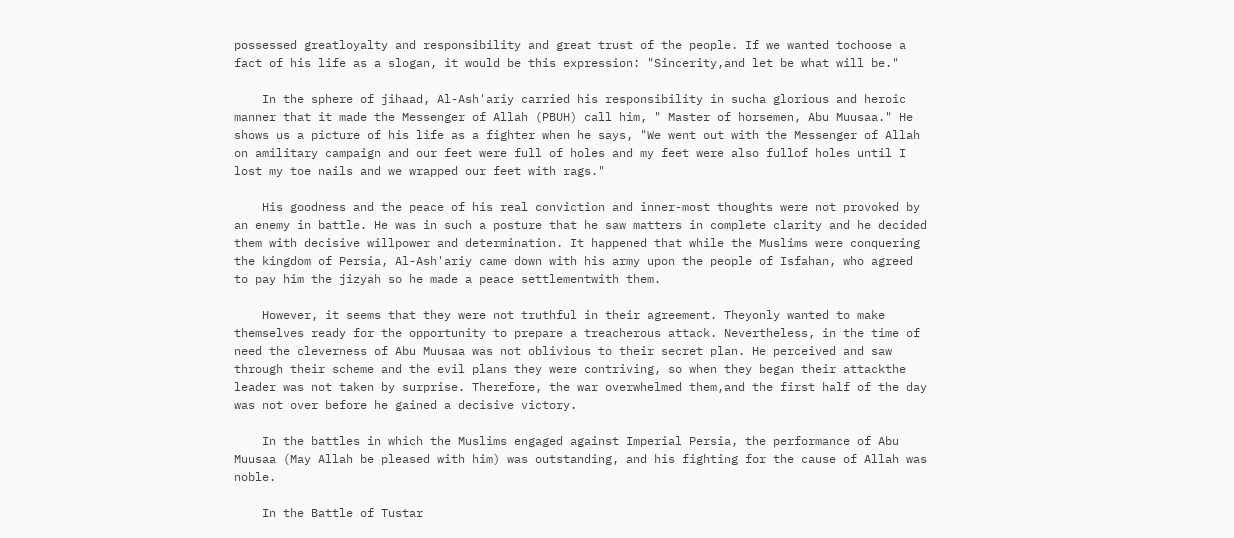possessed greatloyalty and responsibility and great trust of the people. If we wanted tochoose a fact of his life as a slogan, it would be this expression: "Sincerity,and let be what will be."

    In the sphere of jihaad, Al-Ash'ariy carried his responsibility in sucha glorious and heroic manner that it made the Messenger of Allah (PBUH) call him, " Master of horsemen, Abu Muusaa." He shows us a picture of his life as a fighter when he says, "We went out with the Messenger of Allah on amilitary campaign and our feet were full of holes and my feet were also fullof holes until I lost my toe nails and we wrapped our feet with rags."

    His goodness and the peace of his real conviction and inner-most thoughts were not provoked by an enemy in battle. He was in such a posture that he saw matters in complete clarity and he decided them with decisive willpower and determination. It happened that while the Muslims were conquering the kingdom of Persia, Al-Ash'ariy came down with his army upon the people of Isfahan, who agreed to pay him the jizyah so he made a peace settlementwith them.

    However, it seems that they were not truthful in their agreement. Theyonly wanted to make themselves ready for the opportunity to prepare a treacherous attack. Nevertheless, in the time of need the cleverness of Abu Muusaa was not oblivious to their secret plan. He perceived and saw through their scheme and the evil plans they were contriving, so when they began their attackthe leader was not taken by surprise. Therefore, the war overwhelmed them,and the first half of the day was not over before he gained a decisive victory.

    In the battles in which the Muslims engaged against Imperial Persia, the performance of Abu Muusaa (May Allah be pleased with him) was outstanding, and his fighting for the cause of Allah was noble.

    In the Battle of Tustar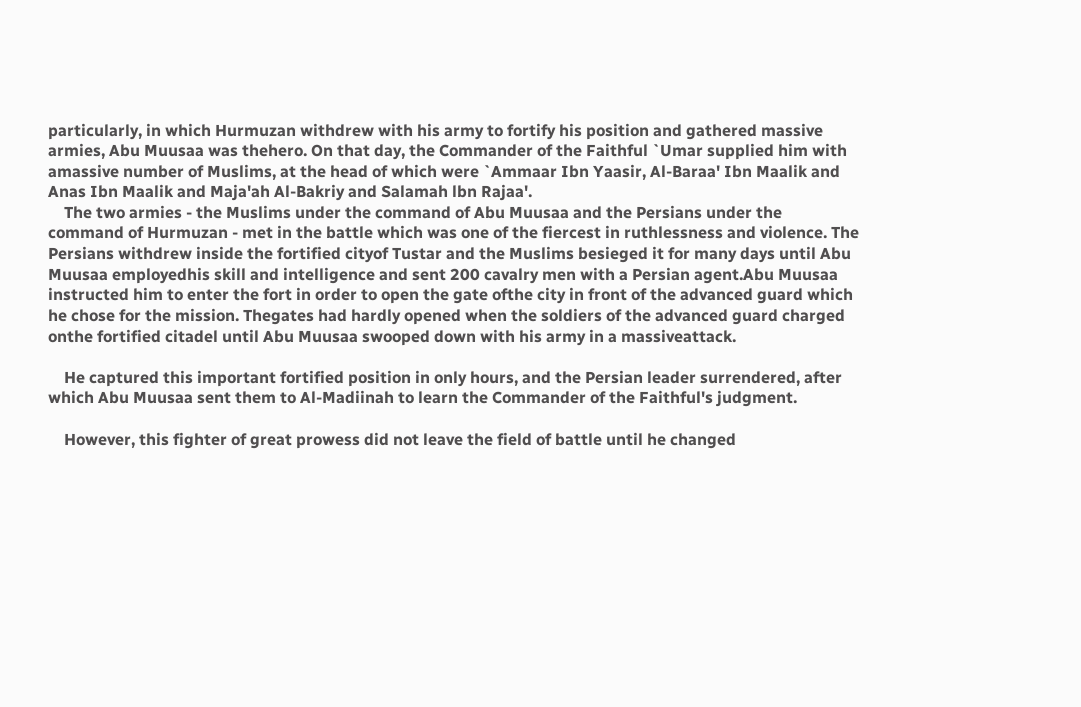particularly, in which Hurmuzan withdrew with his army to fortify his position and gathered massive armies, Abu Muusaa was thehero. On that day, the Commander of the Faithful `Umar supplied him with amassive number of Muslims, at the head of which were `Ammaar Ibn Yaasir, Al-Baraa' Ibn Maalik and Anas Ibn Maalik and Maja'ah Al-Bakriy and Salamah lbn Rajaa'.
    The two armies - the Muslims under the command of Abu Muusaa and the Persians under the command of Hurmuzan - met in the battle which was one of the fiercest in ruthlessness and violence. The Persians withdrew inside the fortified cityof Tustar and the Muslims besieged it for many days until Abu Muusaa employedhis skill and intelligence and sent 200 cavalry men with a Persian agent.Abu Muusaa instructed him to enter the fort in order to open the gate ofthe city in front of the advanced guard which he chose for the mission. Thegates had hardly opened when the soldiers of the advanced guard charged onthe fortified citadel until Abu Muusaa swooped down with his army in a massiveattack.

    He captured this important fortified position in only hours, and the Persian leader surrendered, after which Abu Muusaa sent them to Al-Madiinah to learn the Commander of the Faithful's judgment.

    However, this fighter of great prowess did not leave the field of battle until he changed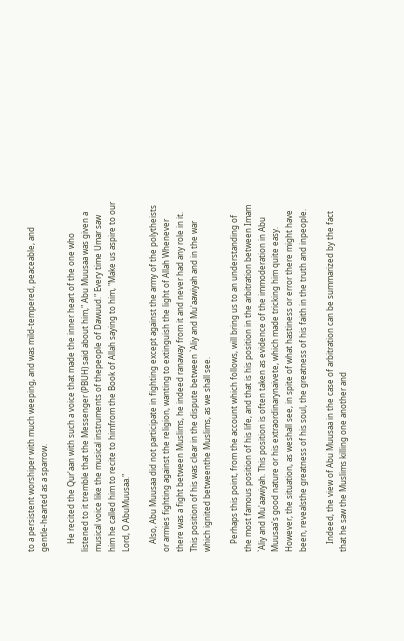to a persistent worshiper with much weeping, and was mild-tempered, peaceable, and gentle-hearted as a sparrow.

    He recited the Qur'aan with such a voice that made the inner heart of the one who listened to it tremble that the Messenger (PBUH) said about him," Abu Muusaa was given a musical voice like the musical instruments of thepeople of Dawuud." Every time Umar saw him he called him to recite to himfrom the Book of Allah saying to him, "Make us aspire to our Lord, O AbuMuusaa."

    Also, Abu Muusaa did not participate in fighting except against the army of the polytheists or armies fighting against the religion, wanting to extinguish the light of Allah Whenever there was a fight between Muslims, he indeed ranaway from it and never had any role in it. This position of his was clear in the dispute between `Aliy and Mu'aawiyah and in the war which ignited betweenthe Muslims, as we shall see.

    Perhaps this point, from the account which follows, will bring us to an understanding of the most famous position of his life, and that is his position in the arbitration between Imam `Aliy and Mu'aawiyah. This position is often taken as evidence of the immoderation in Abu Muusaa's good nature or his extraordinarynaivete, which made tricking him quite easy. However, the situation, as weshall see, in spite of what hastiness or error there might have been, revealsthe greatness of his soul, the greatness of his faith in the truth and inpeople.

    Indeed, the view of Abu Muusaa in the case of arbitration can be summarized by the fact that he saw the Muslims killing one another and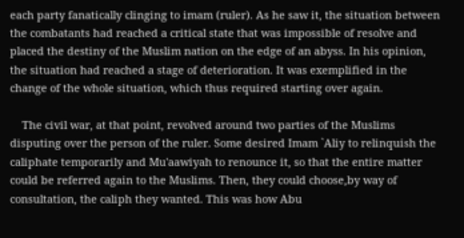each party fanatically clinging to imam (ruler). As he saw it, the situation between the combatants had reached a critical state that was impossible of resolve and placed the destiny of the Muslim nation on the edge of an abyss. In his opinion, the situation had reached a stage of deterioration. It was exemplified in the change of the whole situation, which thus required starting over again.

    The civil war, at that point, revolved around two parties of the Muslims disputing over the person of the ruler. Some desired Imam `Aliy to relinquish the caliphate temporarily and Mu'aawiyah to renounce it, so that the entire matter could be referred again to the Muslims. Then, they could choose,by way of consultation, the caliph they wanted. This was how Abu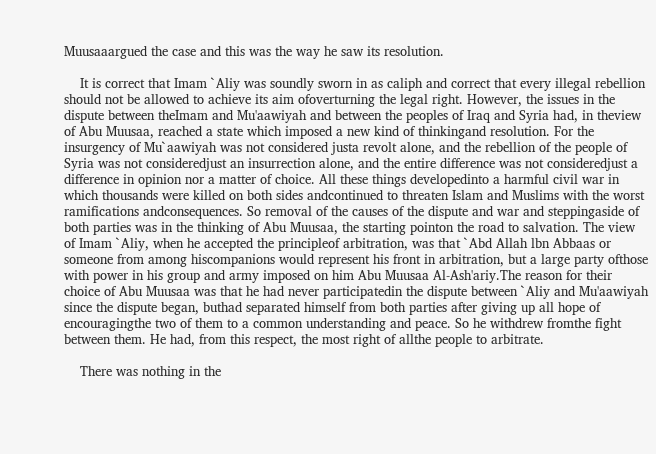Muusaaargued the case and this was the way he saw its resolution.

    It is correct that Imam `Aliy was soundly sworn in as caliph and correct that every illegal rebellion should not be allowed to achieve its aim ofoverturning the legal right. However, the issues in the dispute between theImam and Mu'aawiyah and between the peoples of Iraq and Syria had, in theview of Abu Muusaa, reached a state which imposed a new kind of thinkingand resolution. For the insurgency of Mu`aawiyah was not considered justa revolt alone, and the rebellion of the people of Syria was not consideredjust an insurrection alone, and the entire difference was not consideredjust a difference in opinion nor a matter of choice. All these things developedinto a harmful civil war in which thousands were killed on both sides andcontinued to threaten Islam and Muslims with the worst ramifications andconsequences. So removal of the causes of the dispute and war and steppingaside of both parties was in the thinking of Abu Muusaa, the starting pointon the road to salvation. The view of Imam `Aliy, when he accepted the principleof arbitration, was that `Abd Allah lbn Abbaas or someone from among hiscompanions would represent his front in arbitration, but a large party ofthose with power in his group and army imposed on him Abu Muusaa Al-Ash'ariy.The reason for their choice of Abu Muusaa was that he had never participatedin the dispute between `Aliy and Mu'aawiyah since the dispute began, buthad separated himself from both parties after giving up all hope of encouragingthe two of them to a common understanding and peace. So he withdrew fromthe fight between them. He had, from this respect, the most right of allthe people to arbitrate.

    There was nothing in the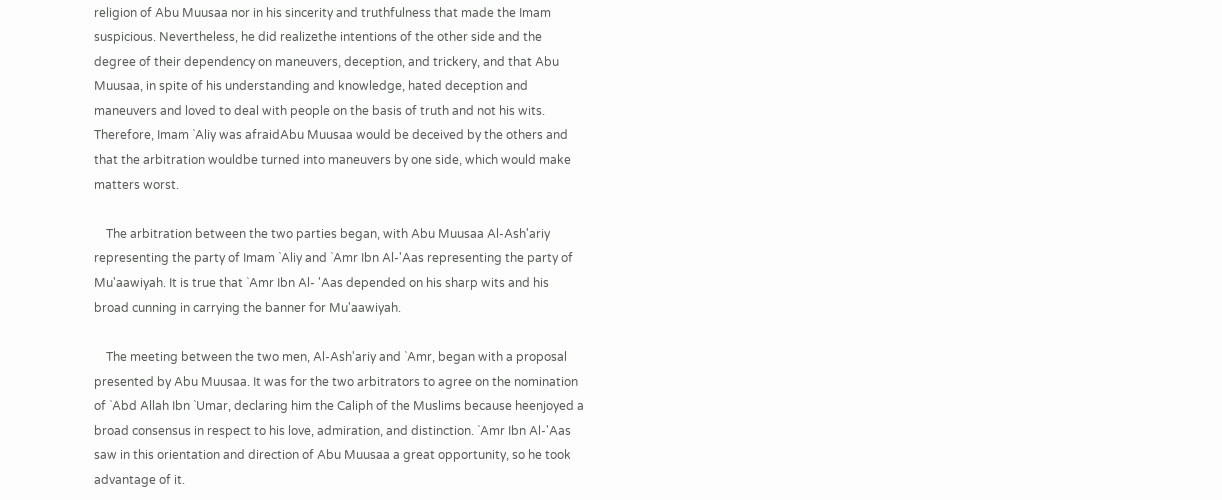religion of Abu Muusaa nor in his sincerity and truthfulness that made the Imam suspicious. Nevertheless, he did realizethe intentions of the other side and the degree of their dependency on maneuvers, deception, and trickery, and that Abu Muusaa, in spite of his understanding and knowledge, hated deception and maneuvers and loved to deal with people on the basis of truth and not his wits. Therefore, Imam `Aliy was afraidAbu Muusaa would be deceived by the others and that the arbitration wouldbe turned into maneuvers by one side, which would make matters worst.

    The arbitration between the two parties began, with Abu Muusaa Al-Ash'ariy representing the party of Imam `Aliy and `Amr Ibn Al-'Aas representing the party of Mu'aawiyah. It is true that `Amr Ibn Al- 'Aas depended on his sharp wits and his broad cunning in carrying the banner for Mu'aawiyah.

    The meeting between the two men, Al-Ash'ariy and `Amr, began with a proposal presented by Abu Muusaa. It was for the two arbitrators to agree on the nomination of `Abd Allah Ibn `Umar, declaring him the Caliph of the Muslims because heenjoyed a broad consensus in respect to his love, admiration, and distinction. `Amr Ibn Al-'Aas saw in this orientation and direction of Abu Muusaa a great opportunity, so he took advantage of it.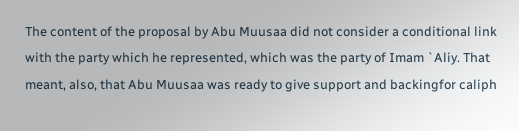The content of the proposal by Abu Muusaa did not consider a conditional link with the party which he represented, which was the party of Imam `Aliy. That meant, also, that Abu Muusaa was ready to give support and backingfor caliph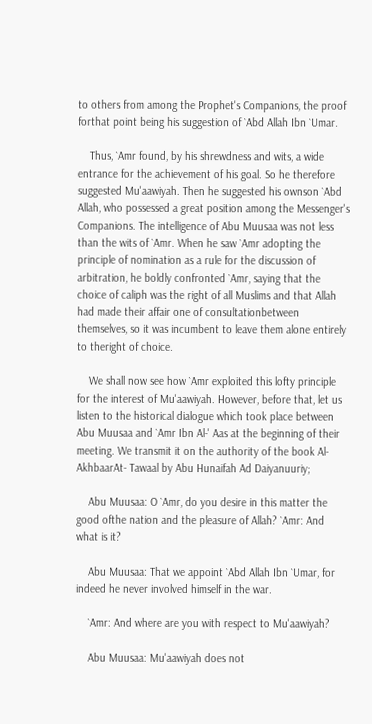to others from among the Prophet's Companions, the proof forthat point being his suggestion of `Abd Allah Ibn `Umar.

    Thus, `Amr found, by his shrewdness and wits, a wide entrance for the achievement of his goal. So he therefore suggested Mu'aawiyah. Then he suggested his ownson `Abd Allah, who possessed a great position among the Messenger's Companions. The intelligence of Abu Muusaa was not less than the wits of `Amr. When he saw `Amr adopting the principle of nomination as a rule for the discussion of arbitration, he boldly confronted `Amr, saying that the choice of caliph was the right of all Muslims and that Allah had made their affair one of consultationbetween themselves, so it was incumbent to leave them alone entirely to theright of choice.

    We shall now see how `Amr exploited this lofty principle for the interest of Mu'aawiyah. However, before that, let us listen to the historical dialogue which took place between Abu Muusaa and `Amr Ibn Al-' Aas at the beginning of their meeting. We transmit it on the authority of the book Al-AkhbaarAt- Tawaal by Abu Hunaifah Ad Daiyanuuriy;

    Abu Muusaa: O `Amr, do you desire in this matter the good ofthe nation and the pleasure of Allah? `Amr: And what is it?

    Abu Muusaa: That we appoint `Abd Allah Ibn `Umar, for indeed he never involved himself in the war.

    `Amr: And where are you with respect to Mu'aawiyah?

    Abu Muusaa: Mu'aawiyah does not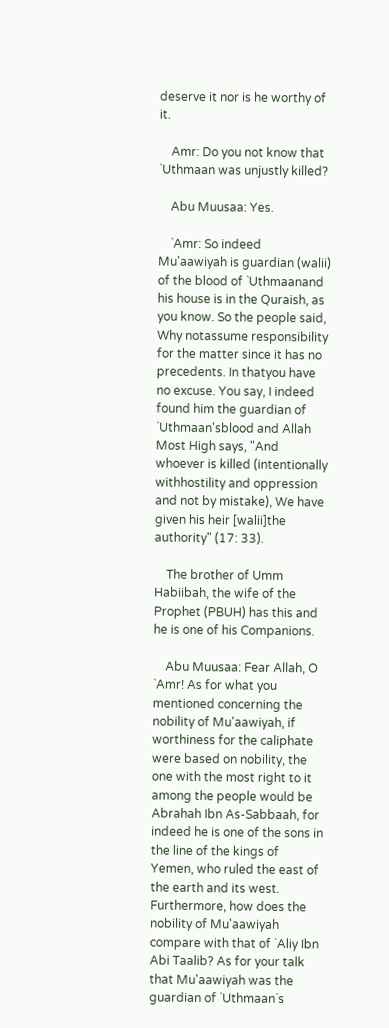deserve it nor is he worthy of it.

    Amr: Do you not know that `Uthmaan was unjustly killed?

    Abu Muusaa: Yes.

    `Amr: So indeed Mu'aawiyah is guardian (walii) of the blood of `Uthmaanand his house is in the Quraish, as you know. So the people said, Why notassume responsibility for the matter since it has no precedents. In thatyou have no excuse. You say, I indeed found him the guardian of `Uthmaan'sblood and Allah Most High says, "And whoever is killed (intentionally withhostility and oppression and not by mistake), We have given his heir [walii]the authority" (17: 33).

    The brother of Umm Habiibah, the wife of the Prophet (PBUH) has this and he is one of his Companions.

    Abu Muusaa: Fear Allah, O `Amr! As for what you mentioned concerning the nobility of Mu'aawiyah, if worthiness for the caliphate were based on nobility, the one with the most right to it among the people would be Abrahah Ibn As-Sabbaah, for indeed he is one of the sons in the line of the kings of Yemen, who ruled the east of the earth and its west. Furthermore, how does the nobility of Mu'aawiyah compare with that of `Aliy Ibn Abi Taalib? As for your talk that Mu'aawiyah was the guardian of `Uthmaan`s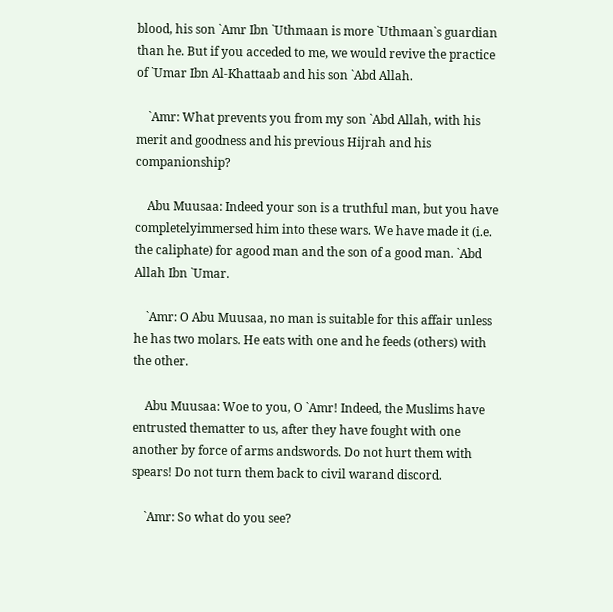blood, his son `Amr Ibn `Uthmaan is more `Uthmaan`s guardian than he. But if you acceded to me, we would revive the practice of `Umar Ibn Al-Khattaab and his son `Abd Allah.

    `Amr: What prevents you from my son `Abd Allah, with his merit and goodness and his previous Hijrah and his companionship?

    Abu Muusaa: Indeed your son is a truthful man, but you have completelyimmersed him into these wars. We have made it (i.e. the caliphate) for agood man and the son of a good man. `Abd Allah Ibn `Umar.

    `Amr: O Abu Muusaa, no man is suitable for this affair unless he has two molars. He eats with one and he feeds (others) with the other.

    Abu Muusaa: Woe to you, O `Amr! Indeed, the Muslims have entrusted thematter to us, after they have fought with one another by force of arms andswords. Do not hurt them with spears! Do not turn them back to civil warand discord.

    `Amr: So what do you see?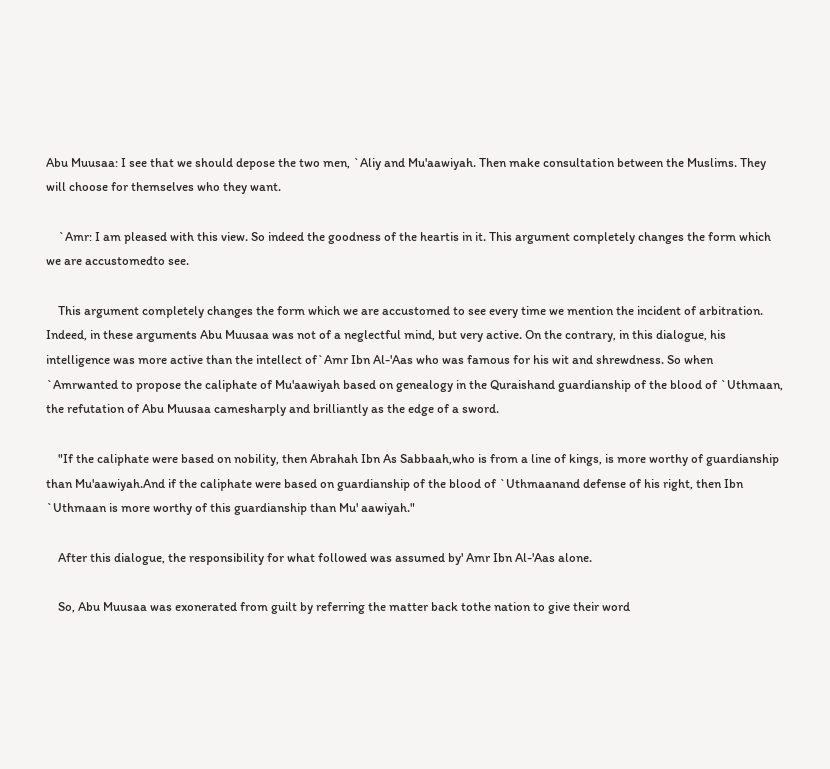Abu Muusaa: I see that we should depose the two men, `Aliy and Mu'aawiyah. Then make consultation between the Muslims. They will choose for themselves who they want.

    `Amr: I am pleased with this view. So indeed the goodness of the heartis in it. This argument completely changes the form which we are accustomedto see.

    This argument completely changes the form which we are accustomed to see every time we mention the incident of arbitration. Indeed, in these arguments Abu Muusaa was not of a neglectful mind, but very active. On the contrary, in this dialogue, his intelligence was more active than the intellect of`Amr Ibn Al-'Aas who was famous for his wit and shrewdness. So when `Amrwanted to propose the caliphate of Mu'aawiyah based on genealogy in the Quraishand guardianship of the blood of `Uthmaan, the refutation of Abu Muusaa camesharply and brilliantly as the edge of a sword.

    "If the caliphate were based on nobility, then Abrahah Ibn As Sabbaah,who is from a line of kings, is more worthy of guardianship than Mu'aawiyah.And if the caliphate were based on guardianship of the blood of `Uthmaanand defense of his right, then Ibn `Uthmaan is more worthy of this guardianship than Mu' aawiyah."

    After this dialogue, the responsibility for what followed was assumed by' Amr Ibn Al-'Aas alone.

    So, Abu Muusaa was exonerated from guilt by referring the matter back tothe nation to give their word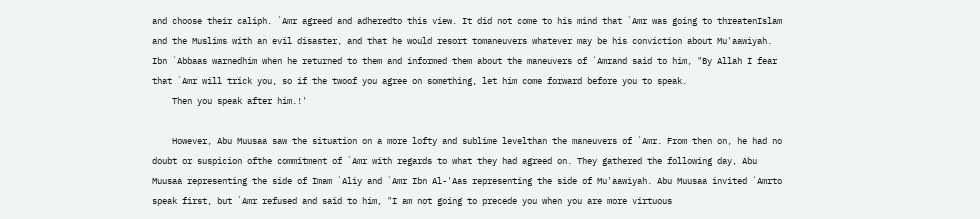and choose their caliph. `Amr agreed and adheredto this view. It did not come to his mind that `Amr was going to threatenIslam and the Muslims with an evil disaster, and that he would resort tomaneuvers whatever may be his conviction about Mu'aawiyah. Ibn `Abbaas warnedhim when he returned to them and informed them about the maneuvers of `Amrand said to him, "By Allah I fear that `Amr will trick you, so if the twoof you agree on something, let him come forward before you to speak.
    Then you speak after him.!'

    However, Abu Muusaa saw the situation on a more lofty and sublime levelthan the maneuvers of `Amr. From then on, he had no doubt or suspicion ofthe commitment of `Amr with regards to what they had agreed on. They gathered the following day, Abu Muusaa representing the side of Imam `Aliy and `Amr Ibn Al-'Aas representing the side of Mu'aawiyah. Abu Muusaa invited `Amrto speak first, but `Amr refused and said to him, "I am not going to precede you when you are more virtuous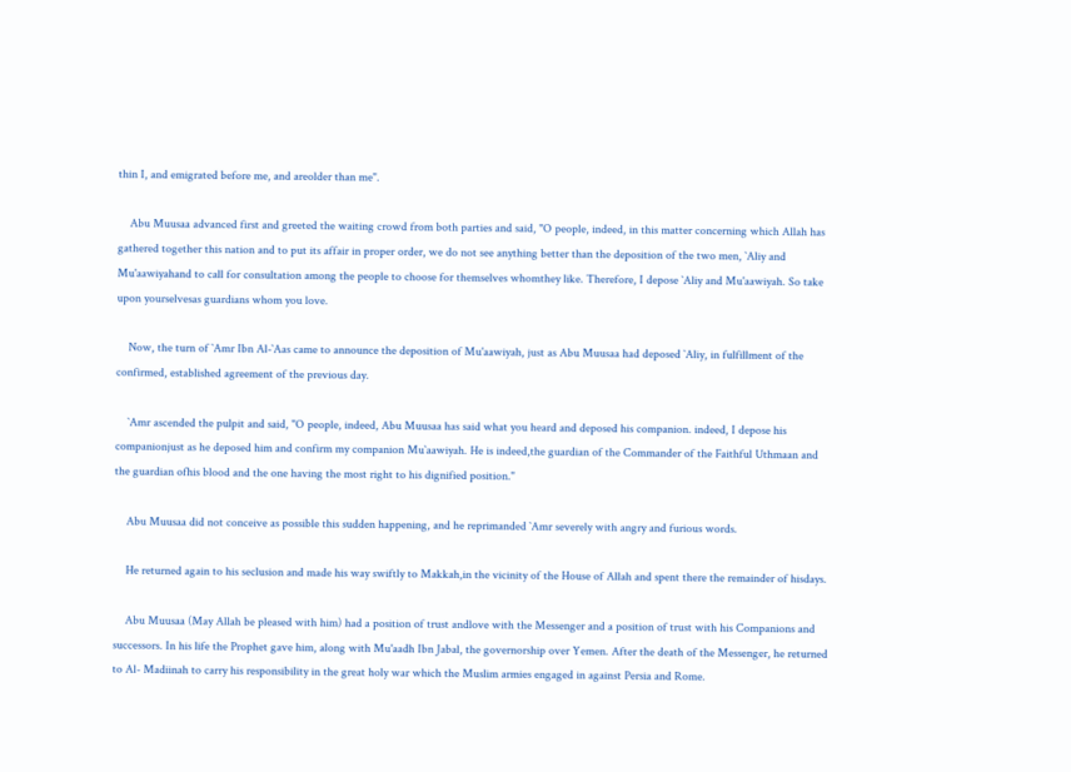thin I, and emigrated before me, and areolder than me".

    Abu Muusaa advanced first and greeted the waiting crowd from both parties and said, "O people, indeed, in this matter concerning which Allah has gathered together this nation and to put its affair in proper order, we do not see anything better than the deposition of the two men, `Aliy and Mu'aawiyahand to call for consultation among the people to choose for themselves whomthey like. Therefore, I depose `Aliy and Mu'aawiyah. So take upon yourselvesas guardians whom you love.

    Now, the turn of `Amr Ibn Al-`Aas came to announce the deposition of Mu'aawiyah, just as Abu Muusaa had deposed `Aliy, in fulfillment of the confirmed, established agreement of the previous day.

    `Amr ascended the pulpit and said, "O people, indeed, Abu Muusaa has said what you heard and deposed his companion. indeed, I depose his companionjust as he deposed him and confirm my companion Mu`aawiyah. He is indeed,the guardian of the Commander of the Faithful Uthmaan and the guardian ofhis blood and the one having the most right to his dignified position."

    Abu Muusaa did not conceive as possible this sudden happening, and he reprimanded `Amr severely with angry and furious words.

    He returned again to his seclusion and made his way swiftly to Makkah,in the vicinity of the House of Allah and spent there the remainder of hisdays.

    Abu Muusaa (May Allah be pleased with him) had a position of trust andlove with the Messenger and a position of trust with his Companions and successors. In his life the Prophet gave him, along with Mu'aadh Ibn Jabal, the governorship over Yemen. After the death of the Messenger, he returned to Al- Madiinah to carry his responsibility in the great holy war which the Muslim armies engaged in against Persia and Rome.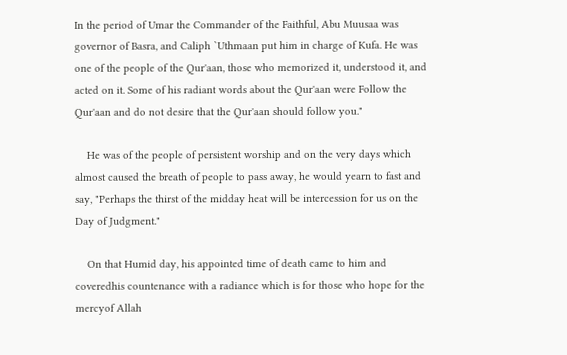In the period of Umar the Commander of the Faithful, Abu Muusaa was governor of Basra, and Caliph `Uthmaan put him in charge of Kufa. He was one of the people of the Qur'aan, those who memorized it, understood it, and acted on it. Some of his radiant words about the Qur'aan were Follow the Qur'aan and do not desire that the Qur'aan should follow you."

    He was of the people of persistent worship and on the very days which almost caused the breath of people to pass away, he would yearn to fast and say, "Perhaps the thirst of the midday heat will be intercession for us on the Day of Judgment."

    On that Humid day, his appointed time of death came to him and coveredhis countenance with a radiance which is for those who hope for the mercyof Allah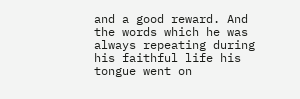and a good reward. And the words which he was always repeating during his faithful life his tongue went on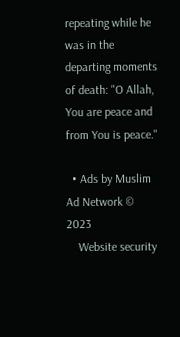repeating while he was in the departing moments of death: "O Allah, You are peace and from You is peace."

  • Ads by Muslim Ad Network © 2023
    Website security